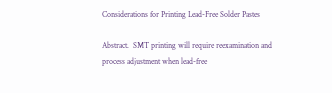Considerations for Printing Lead-Free Solder Pastes

Abstract.  SMT printing will require reexamination and process adjustment when lead-free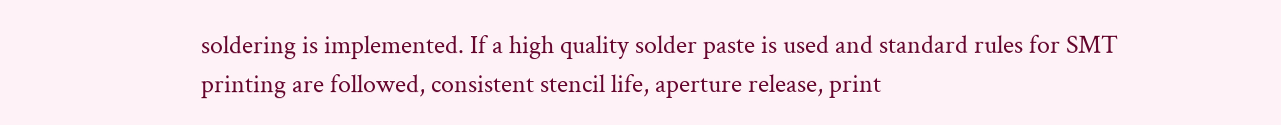soldering is implemented. If a high quality solder paste is used and standard rules for SMT printing are followed, consistent stencil life, aperture release, print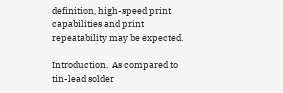definition, high-speed print capabilities and print repeatability may be expected.

Introduction.  As compared to tin-lead solder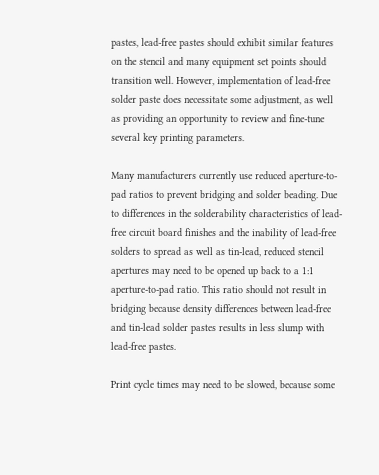pastes, lead-free pastes should exhibit similar features on the stencil and many equipment set points should transition well. However, implementation of lead-free solder paste does necessitate some adjustment, as well as providing an opportunity to review and fine-tune several key printing parameters.

Many manufacturers currently use reduced aperture-to-pad ratios to prevent bridging and solder beading. Due to differences in the solderability characteristics of lead-free circuit board finishes and the inability of lead-free solders to spread as well as tin-lead, reduced stencil apertures may need to be opened up back to a 1:1 aperture-to-pad ratio. This ratio should not result in bridging because density differences between lead-free and tin-lead solder pastes results in less slump with lead-free pastes.

Print cycle times may need to be slowed, because some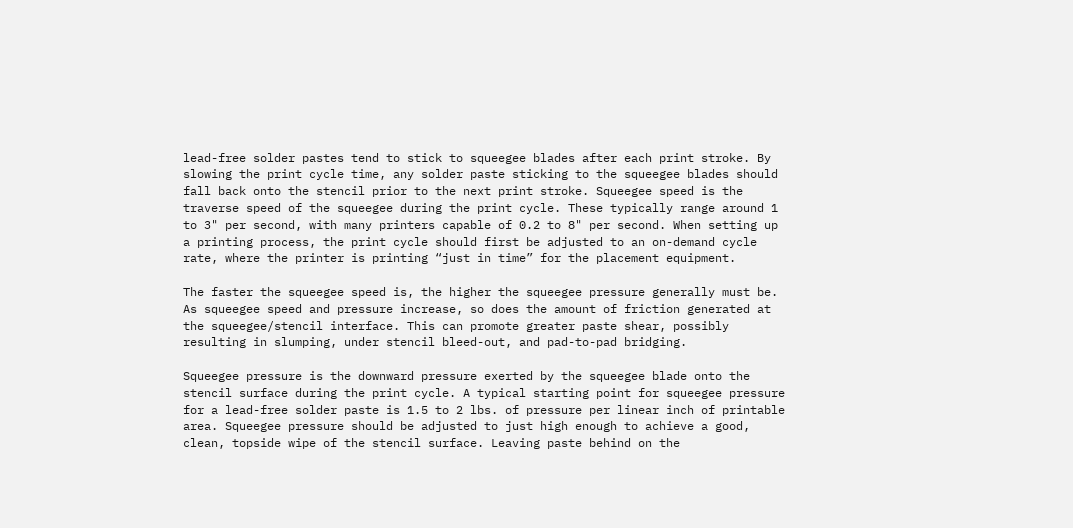lead-free solder pastes tend to stick to squeegee blades after each print stroke. By slowing the print cycle time, any solder paste sticking to the squeegee blades should fall back onto the stencil prior to the next print stroke. Squeegee speed is the traverse speed of the squeegee during the print cycle. These typically range around 1 to 3" per second, with many printers capable of 0.2 to 8" per second. When setting up a printing process, the print cycle should first be adjusted to an on-demand cycle rate, where the printer is printing “just in time” for the placement equipment.

The faster the squeegee speed is, the higher the squeegee pressure generally must be. As squeegee speed and pressure increase, so does the amount of friction generated at the squeegee/stencil interface. This can promote greater paste shear, possibly resulting in slumping, under stencil bleed-out, and pad-to-pad bridging.

Squeegee pressure is the downward pressure exerted by the squeegee blade onto the stencil surface during the print cycle. A typical starting point for squeegee pressure for a lead-free solder paste is 1.5 to 2 lbs. of pressure per linear inch of printable area. Squeegee pressure should be adjusted to just high enough to achieve a good, clean, topside wipe of the stencil surface. Leaving paste behind on the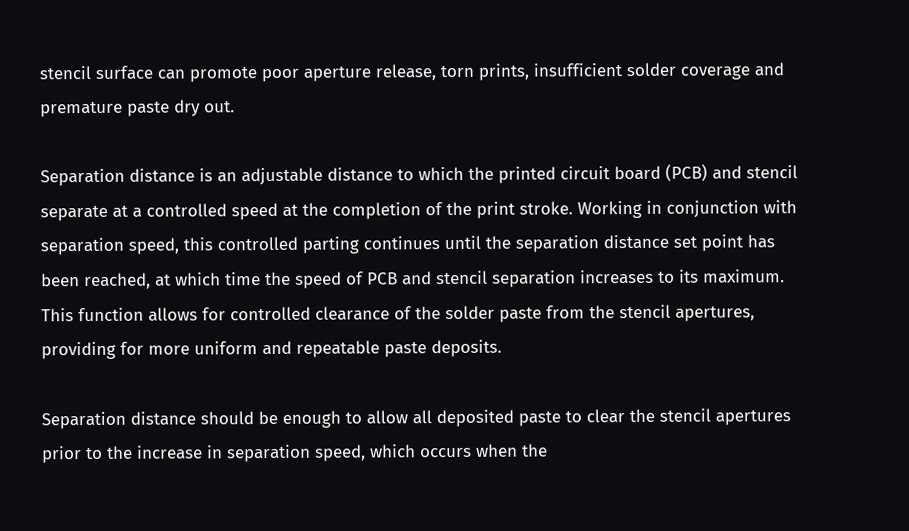stencil surface can promote poor aperture release, torn prints, insufficient solder coverage and premature paste dry out.

Separation distance is an adjustable distance to which the printed circuit board (PCB) and stencil separate at a controlled speed at the completion of the print stroke. Working in conjunction with separation speed, this controlled parting continues until the separation distance set point has been reached, at which time the speed of PCB and stencil separation increases to its maximum. This function allows for controlled clearance of the solder paste from the stencil apertures, providing for more uniform and repeatable paste deposits.

Separation distance should be enough to allow all deposited paste to clear the stencil apertures prior to the increase in separation speed, which occurs when the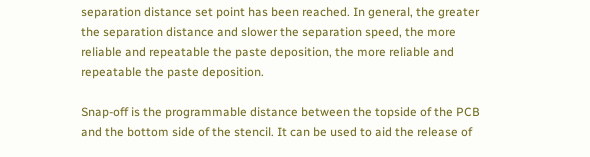separation distance set point has been reached. In general, the greater the separation distance and slower the separation speed, the more reliable and repeatable the paste deposition, the more reliable and repeatable the paste deposition.

Snap-off is the programmable distance between the topside of the PCB and the bottom side of the stencil. It can be used to aid the release of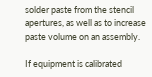solder paste from the stencil apertures, as well as to increase paste volume on an assembly.

If equipment is calibrated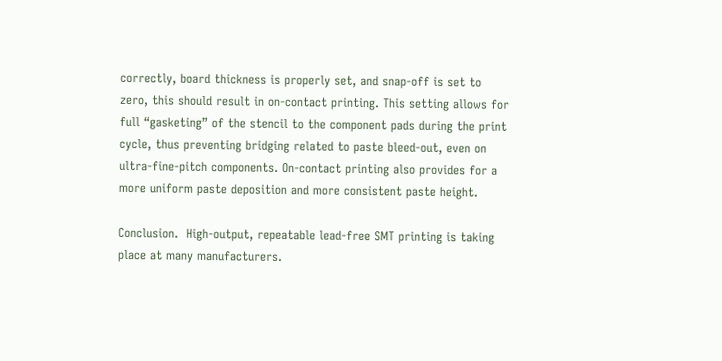correctly, board thickness is properly set, and snap-off is set to zero, this should result in on-contact printing. This setting allows for full “gasketing” of the stencil to the component pads during the print cycle, thus preventing bridging related to paste bleed-out, even on ultra-fine-pitch components. On-contact printing also provides for a more uniform paste deposition and more consistent paste height.

Conclusion.  High-output, repeatable lead-free SMT printing is taking place at many manufacturers.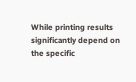While printing results significantly depend on the specific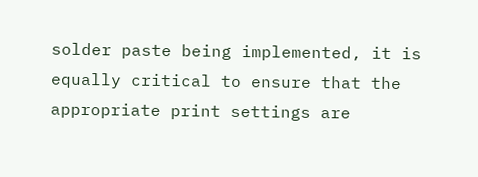solder paste being implemented, it is equally critical to ensure that the appropriate print settings are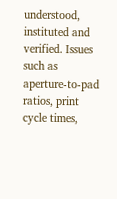understood, instituted and verified. Issues such as aperture-to-pad ratios, print cycle times,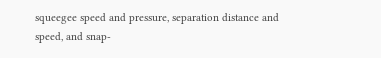squeegee speed and pressure, separation distance and speed, and snap-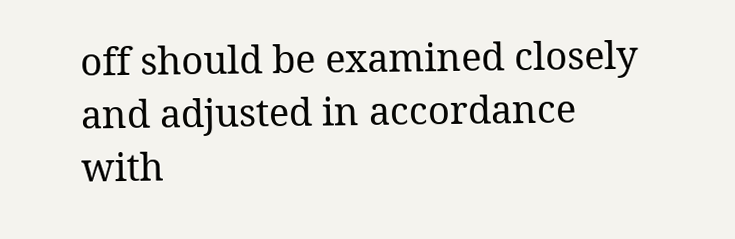off should be examined closely and adjusted in accordance with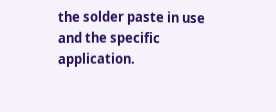the solder paste in use and the specific application.